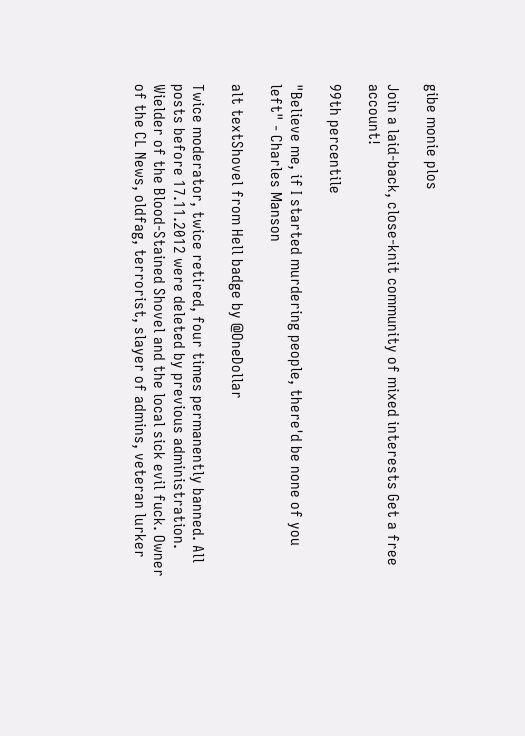gibe monie plos

Join a laid-back, close-knit community of mixed interests Get a free account!

99th percentile

"Believe me, if I started murdering people, there'd be none of you left" - Charles Manson

alt textShovel from Hell badge by @OneDollar

Twice moderator, twice retired, four times permanently banned. All posts before 17.11.2012 were deleted by previous administration. Wielder of the Blood-Stained Shovel and the local sick evil fuck. Owner of the CL News, oldfag, terrorist, slayer of admins, veteran lurker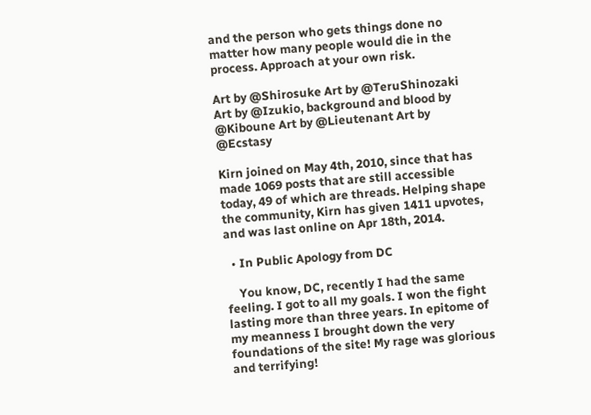and the person who gets things done no matter how many people would die in the process. Approach at your own risk.

Art by @Shirosuke Art by @TeruShinozaki Art by @Izukio, background and blood by @Kiboune Art by @Lieutenant Art by @Ecstasy

Kirn joined on May 4th, 2010, since that has made 1069 posts that are still accessible today, 49 of which are threads. Helping shape the community, Kirn has given 1411 upvotes, and was last online on Apr 18th, 2014.

  • In Public Apology from DC

    You know, DC, recently I had the same feeling. I got to all my goals. I won the fight lasting more than three years. In epitome of my meanness I brought down the very foundations of the site! My rage was glorious and terrifying!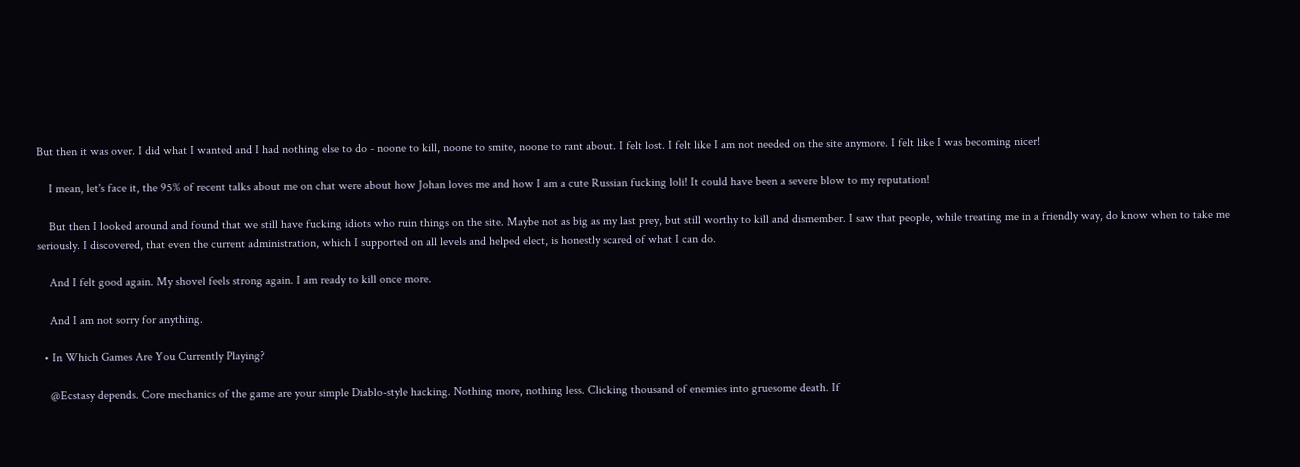But then it was over. I did what I wanted and I had nothing else to do - noone to kill, noone to smite, noone to rant about. I felt lost. I felt like I am not needed on the site anymore. I felt like I was becoming nicer!

    I mean, let's face it, the 95% of recent talks about me on chat were about how Johan loves me and how I am a cute Russian fucking loli! It could have been a severe blow to my reputation!

    But then I looked around and found that we still have fucking idiots who ruin things on the site. Maybe not as big as my last prey, but still worthy to kill and dismember. I saw that people, while treating me in a friendly way, do know when to take me seriously. I discovered, that even the current administration, which I supported on all levels and helped elect, is honestly scared of what I can do.

    And I felt good again. My shovel feels strong again. I am ready to kill once more.

    And I am not sorry for anything.

  • In Which Games Are You Currently Playing?

    @Ecstasy depends. Core mechanics of the game are your simple Diablo-style hacking. Nothing more, nothing less. Clicking thousand of enemies into gruesome death. If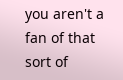you aren't a fan of that sort of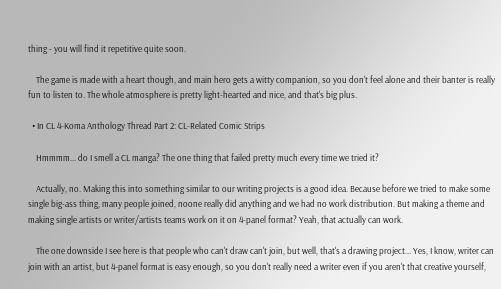thing - you will find it repetitive quite soon.

    The game is made with a heart though, and main hero gets a witty companion, so you don't feel alone and their banter is really fun to listen to. The whole atmosphere is pretty light-hearted and nice, and that's big plus.

  • In CL 4-Koma Anthology Thread Part 2: CL-Related Comic Strips

    Hmmmm... do I smell a CL manga? The one thing that failed pretty much every time we tried it?

    Actually, no. Making this into something similar to our writing projects is a good idea. Because before we tried to make some single big-ass thing, many people joined, noone really did anything and we had no work distribution. But making a theme and making single artists or writer/artists teams work on it on 4-panel format? Yeah, that actually can work.

    The one downside I see here is that people who can't draw can't join, but well, that's a drawing project... Yes, I know, writer can join with an artist, but 4-panel format is easy enough, so you don't really need a writer even if you aren't that creative yourself,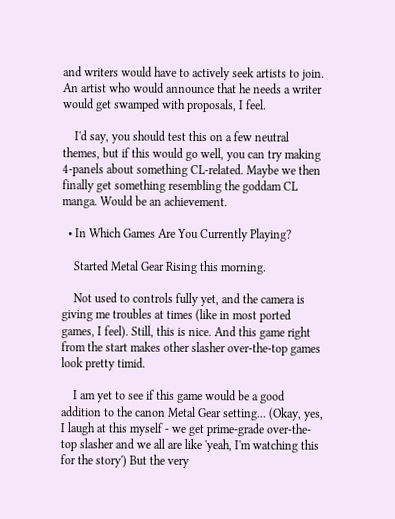and writers would have to actively seek artists to join. An artist who would announce that he needs a writer would get swamped with proposals, I feel.

    I'd say, you should test this on a few neutral themes, but if this would go well, you can try making 4-panels about something CL-related. Maybe we then finally get something resembling the goddam CL manga. Would be an achievement.

  • In Which Games Are You Currently Playing?

    Started Metal Gear Rising this morning.

    Not used to controls fully yet, and the camera is giving me troubles at times (like in most ported games, I feel). Still, this is nice. And this game right from the start makes other slasher over-the-top games look pretty timid.

    I am yet to see if this game would be a good addition to the canon Metal Gear setting... (Okay, yes, I laugh at this myself - we get prime-grade over-the-top slasher and we all are like 'yeah, I'm watching this for the story') But the very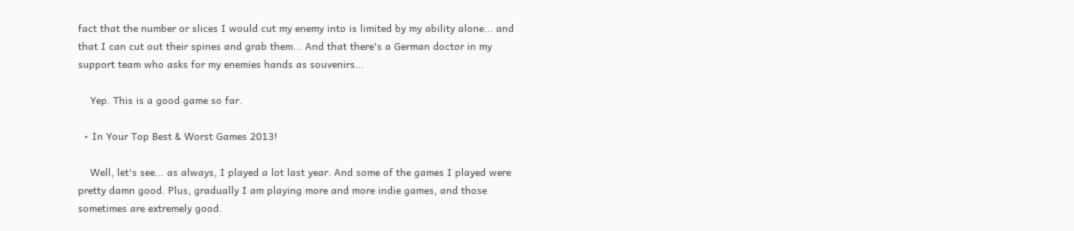fact that the number or slices I would cut my enemy into is limited by my ability alone... and that I can cut out their spines and grab them... And that there's a German doctor in my support team who asks for my enemies hands as souvenirs...

    Yep. This is a good game so far.

  • In Your Top Best & Worst Games 2013!

    Well, let's see... as always, I played a lot last year. And some of the games I played were pretty damn good. Plus, gradually I am playing more and more indie games, and those sometimes are extremely good.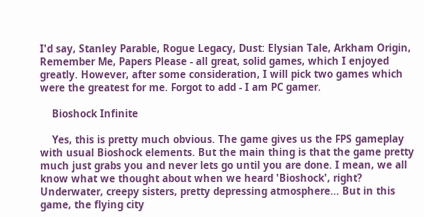I'd say, Stanley Parable, Rogue Legacy, Dust: Elysian Tale, Arkham Origin, Remember Me, Papers Please - all great, solid games, which I enjoyed greatly. However, after some consideration, I will pick two games which were the greatest for me. Forgot to add - I am PC gamer.

    Bioshock Infinite

    Yes, this is pretty much obvious. The game gives us the FPS gameplay with usual Bioshock elements. But the main thing is that the game pretty much just grabs you and never lets go until you are done. I mean, we all know what we thought about when we heard 'Bioshock', right? Underwater, creepy sisters, pretty depressing atmosphere... But in this game, the flying city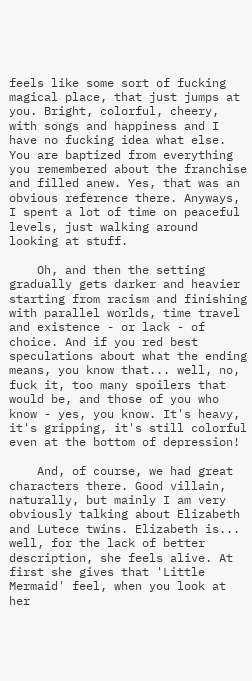feels like some sort of fucking magical place, that just jumps at you. Bright, colorful, cheery, with songs and happiness and I have no fucking idea what else. You are baptized from everything you remembered about the franchise and filled anew. Yes, that was an obvious reference there. Anyways, I spent a lot of time on peaceful levels, just walking around looking at stuff.

    Oh, and then the setting gradually gets darker and heavier starting from racism and finishing with parallel worlds, time travel and existence - or lack - of choice. And if you red best speculations about what the ending means, you know that... well, no, fuck it, too many spoilers that would be, and those of you who know - yes, you know. It's heavy, it's gripping, it's still colorful even at the bottom of depression!

    And, of course, we had great characters there. Good villain, naturally, but mainly I am very obviously talking about Elizabeth and Lutece twins. Elizabeth is... well, for the lack of better description, she feels alive. At first she gives that 'Little Mermaid' feel, when you look at her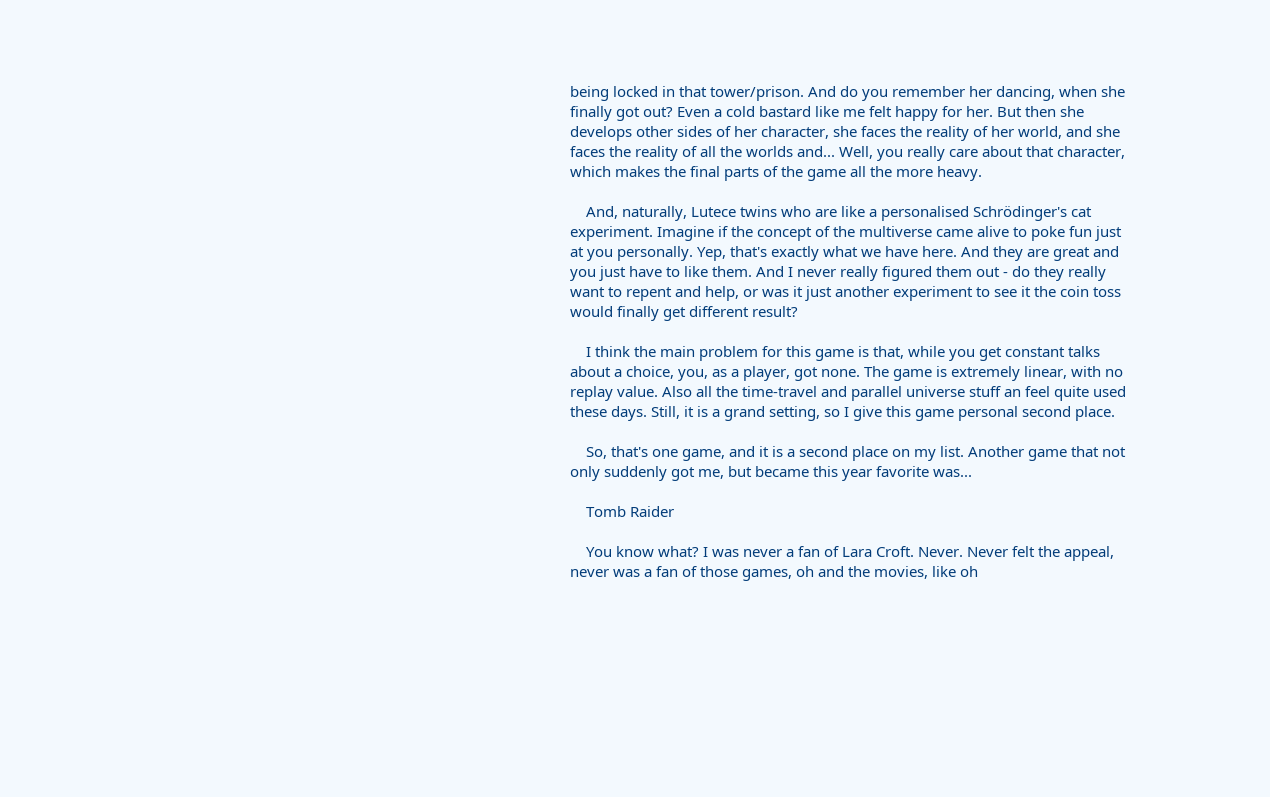being locked in that tower/prison. And do you remember her dancing, when she finally got out? Even a cold bastard like me felt happy for her. But then she develops other sides of her character, she faces the reality of her world, and she faces the reality of all the worlds and... Well, you really care about that character, which makes the final parts of the game all the more heavy.

    And, naturally, Lutece twins who are like a personalised Schrödinger's cat experiment. Imagine if the concept of the multiverse came alive to poke fun just at you personally. Yep, that's exactly what we have here. And they are great and you just have to like them. And I never really figured them out - do they really want to repent and help, or was it just another experiment to see it the coin toss would finally get different result?

    I think the main problem for this game is that, while you get constant talks about a choice, you, as a player, got none. The game is extremely linear, with no replay value. Also all the time-travel and parallel universe stuff an feel quite used these days. Still, it is a grand setting, so I give this game personal second place.

    So, that's one game, and it is a second place on my list. Another game that not only suddenly got me, but became this year favorite was...

    Tomb Raider

    You know what? I was never a fan of Lara Croft. Never. Never felt the appeal, never was a fan of those games, oh and the movies, like oh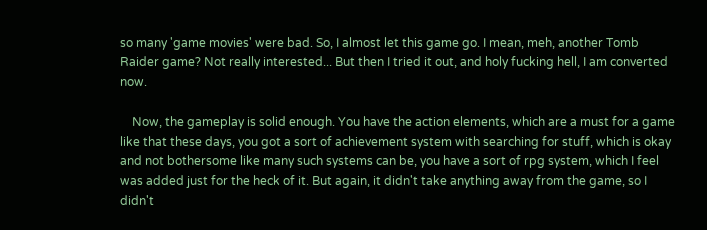so many 'game movies' were bad. So, I almost let this game go. I mean, meh, another Tomb Raider game? Not really interested... But then I tried it out, and holy fucking hell, I am converted now.

    Now, the gameplay is solid enough. You have the action elements, which are a must for a game like that these days, you got a sort of achievement system with searching for stuff, which is okay and not bothersome like many such systems can be, you have a sort of rpg system, which I feel was added just for the heck of it. But again, it didn't take anything away from the game, so I didn't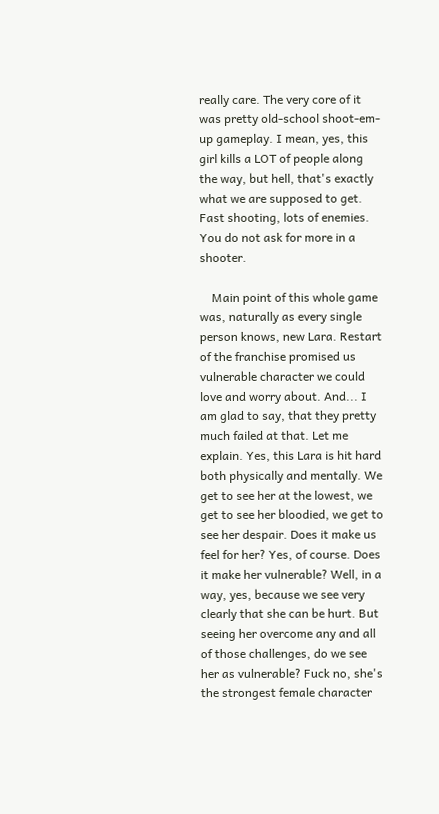really care. The very core of it was pretty old-school shoot-em-up gameplay. I mean, yes, this girl kills a LOT of people along the way, but hell, that's exactly what we are supposed to get. Fast shooting, lots of enemies. You do not ask for more in a shooter.

    Main point of this whole game was, naturally as every single person knows, new Lara. Restart of the franchise promised us vulnerable character we could love and worry about. And... I am glad to say, that they pretty much failed at that. Let me explain. Yes, this Lara is hit hard both physically and mentally. We get to see her at the lowest, we get to see her bloodied, we get to see her despair. Does it make us feel for her? Yes, of course. Does it make her vulnerable? Well, in a way, yes, because we see very clearly that she can be hurt. But seeing her overcome any and all of those challenges, do we see her as vulnerable? Fuck no, she's the strongest female character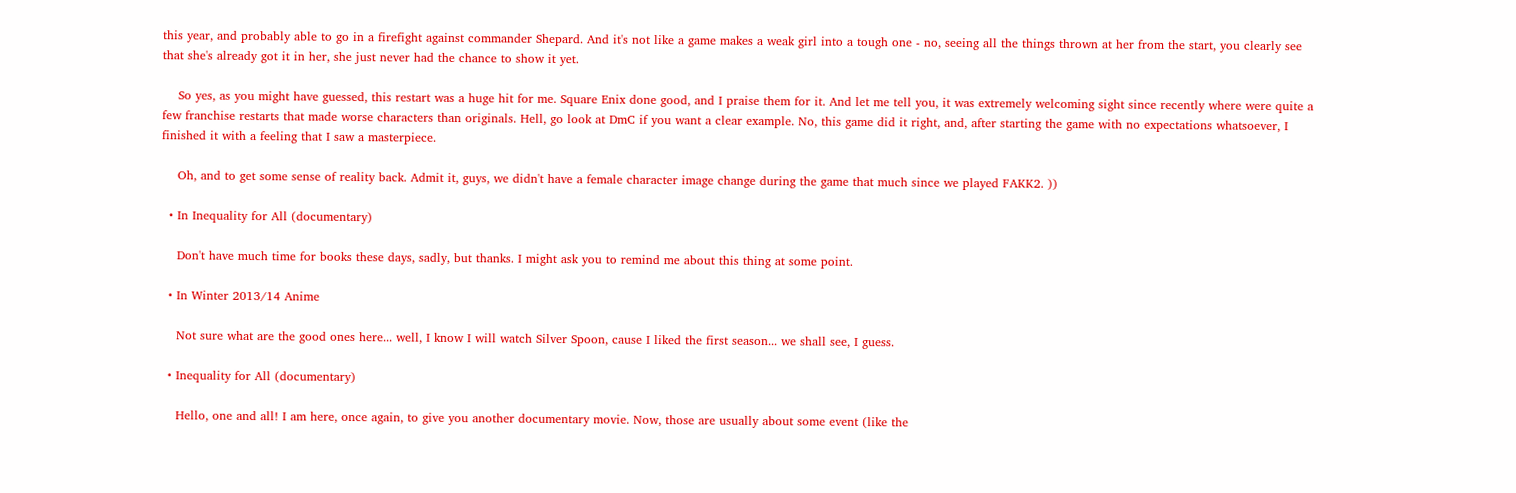this year, and probably able to go in a firefight against commander Shepard. And it's not like a game makes a weak girl into a tough one - no, seeing all the things thrown at her from the start, you clearly see that she's already got it in her, she just never had the chance to show it yet.

    So yes, as you might have guessed, this restart was a huge hit for me. Square Enix done good, and I praise them for it. And let me tell you, it was extremely welcoming sight since recently where were quite a few franchise restarts that made worse characters than originals. Hell, go look at DmC if you want a clear example. No, this game did it right, and, after starting the game with no expectations whatsoever, I finished it with a feeling that I saw a masterpiece.

    Oh, and to get some sense of reality back. Admit it, guys, we didn't have a female character image change during the game that much since we played FAKK2. ))

  • In Inequality for All (documentary)

    Don't have much time for books these days, sadly, but thanks. I might ask you to remind me about this thing at some point.

  • In Winter 2013/14 Anime

    Not sure what are the good ones here... well, I know I will watch Silver Spoon, cause I liked the first season... we shall see, I guess.

  • Inequality for All (documentary)

    Hello, one and all! I am here, once again, to give you another documentary movie. Now, those are usually about some event (like the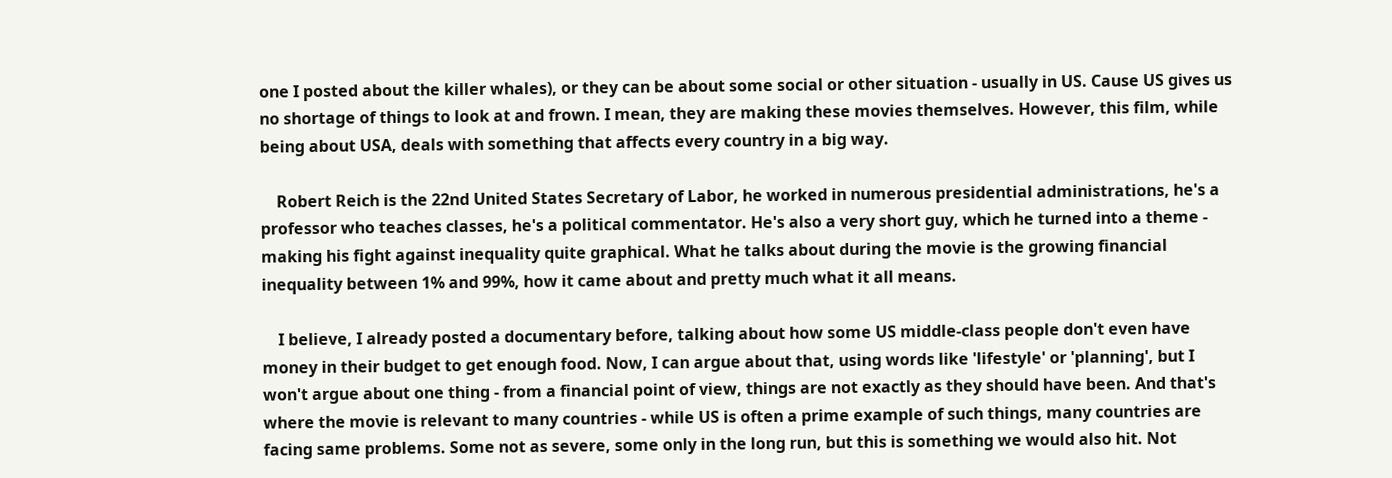one I posted about the killer whales), or they can be about some social or other situation - usually in US. Cause US gives us no shortage of things to look at and frown. I mean, they are making these movies themselves. However, this film, while being about USA, deals with something that affects every country in a big way.

    Robert Reich is the 22nd United States Secretary of Labor, he worked in numerous presidential administrations, he's a professor who teaches classes, he's a political commentator. He's also a very short guy, which he turned into a theme - making his fight against inequality quite graphical. What he talks about during the movie is the growing financial inequality between 1% and 99%, how it came about and pretty much what it all means.

    I believe, I already posted a documentary before, talking about how some US middle-class people don't even have money in their budget to get enough food. Now, I can argue about that, using words like 'lifestyle' or 'planning', but I won't argue about one thing - from a financial point of view, things are not exactly as they should have been. And that's where the movie is relevant to many countries - while US is often a prime example of such things, many countries are facing same problems. Some not as severe, some only in the long run, but this is something we would also hit. Not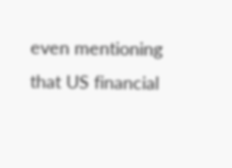even mentioning that US financial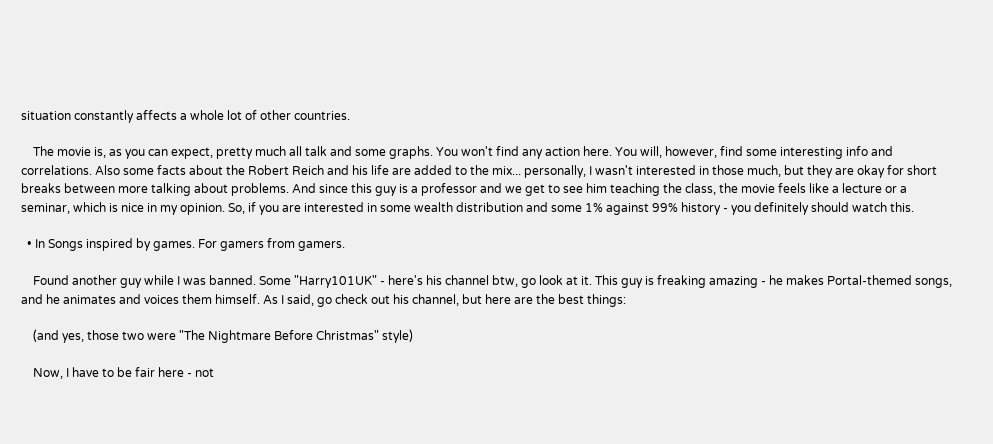situation constantly affects a whole lot of other countries.

    The movie is, as you can expect, pretty much all talk and some graphs. You won't find any action here. You will, however, find some interesting info and correlations. Also some facts about the Robert Reich and his life are added to the mix... personally, I wasn't interested in those much, but they are okay for short breaks between more talking about problems. And since this guy is a professor and we get to see him teaching the class, the movie feels like a lecture or a seminar, which is nice in my opinion. So, if you are interested in some wealth distribution and some 1% against 99% history - you definitely should watch this.

  • In Songs inspired by games. For gamers from gamers.

    Found another guy while I was banned. Some "Harry101UK" - here's his channel btw, go look at it. This guy is freaking amazing - he makes Portal-themed songs, and he animates and voices them himself. As I said, go check out his channel, but here are the best things:

    (and yes, those two were "The Nightmare Before Christmas" style)

    Now, I have to be fair here - not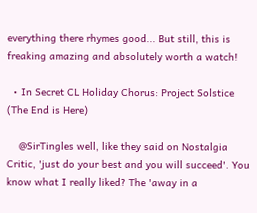everything there rhymes good... But still, this is freaking amazing and absolutely worth a watch!

  • In Secret CL Holiday Chorus: Project Solstice (The End is Here)

    @SirTingles well, like they said on Nostalgia Critic, 'just do your best and you will succeed'. You know what I really liked? The 'away in a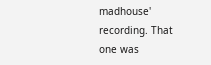madhouse' recording. That one was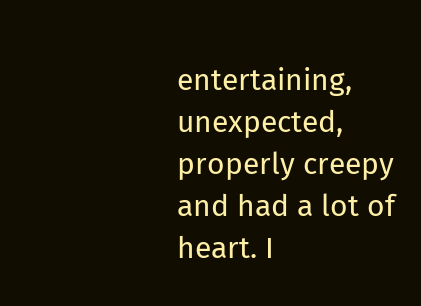entertaining, unexpected, properly creepy and had a lot of heart. I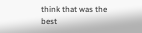think that was the best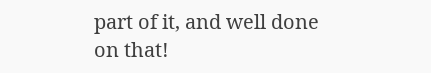part of it, and well done on that!